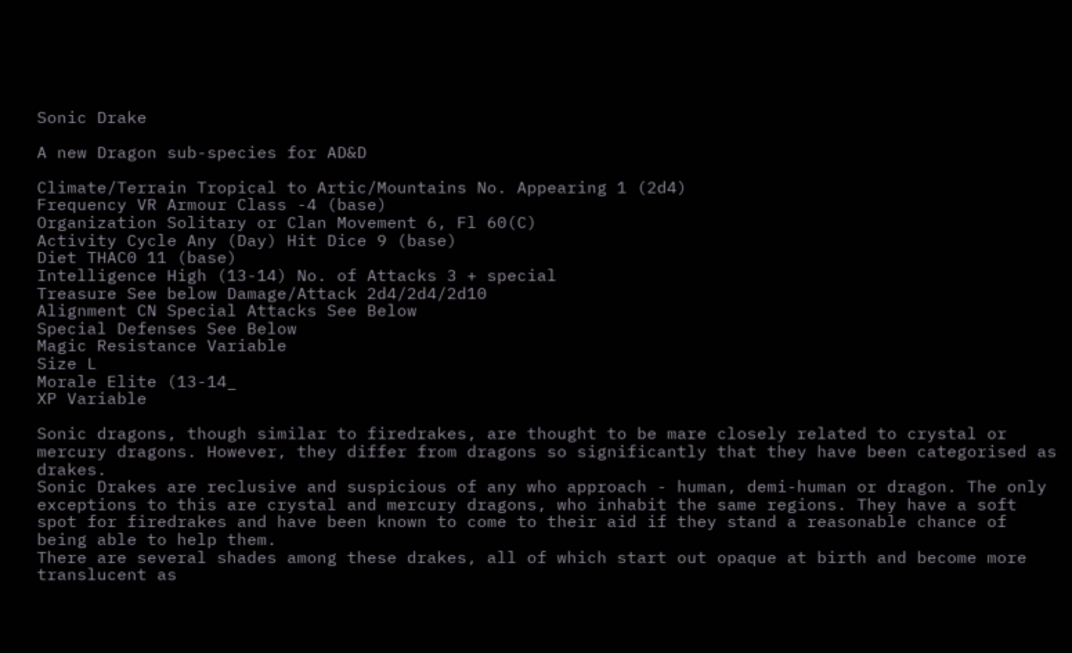Sonic Drake

A new Dragon sub-species for AD&D

Climate/Terrain Tropical to Artic/Mountains No. Appearing 1 (2d4)
Frequency VR Armour Class -4 (base)
Organization Solitary or Clan Movement 6, Fl 60(C)
Activity Cycle Any (Day) Hit Dice 9 (base)
Diet THAC0 11 (base)
Intelligence High (13-14) No. of Attacks 3 + special
Treasure See below Damage/Attack 2d4/2d4/2d10
Alignment CN Special Attacks See Below
Special Defenses See Below
Magic Resistance Variable
Size L
Morale Elite (13-14_
XP Variable

Sonic dragons, though similar to firedrakes, are thought to be mare closely related to crystal or mercury dragons. However, they differ from dragons so significantly that they have been categorised as drakes.
Sonic Drakes are reclusive and suspicious of any who approach - human, demi-human or dragon. The only exceptions to this are crystal and mercury dragons, who inhabit the same regions. They have a soft spot for firedrakes and have been known to come to their aid if they stand a reasonable chance of being able to help them.
There are several shades among these drakes, all of which start out opaque at birth and become more translucent as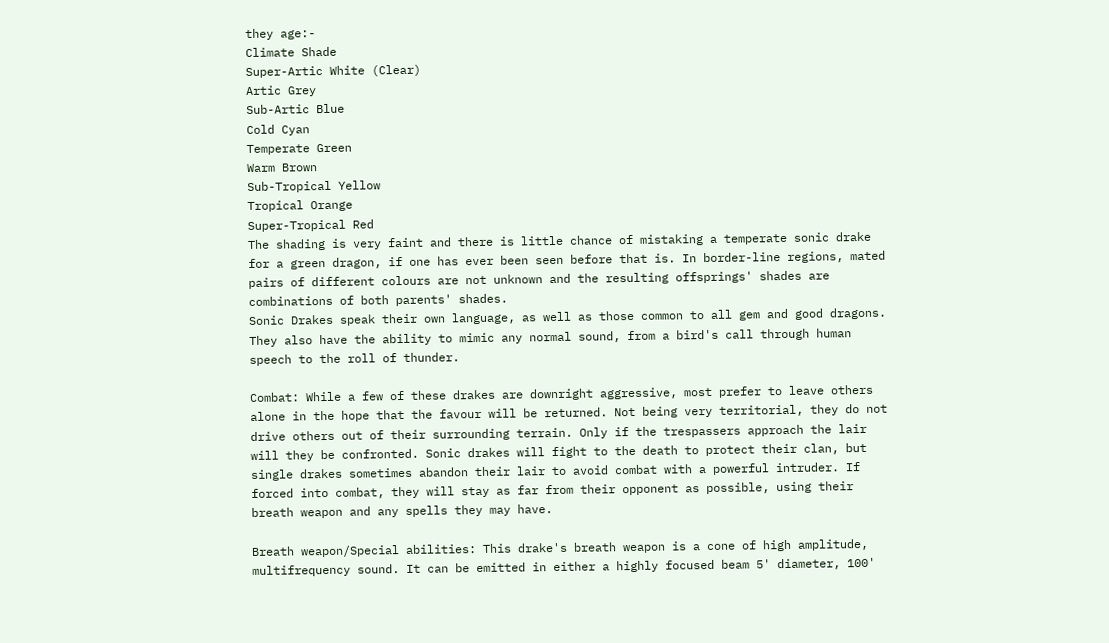they age:-
Climate Shade
Super-Artic White (Clear)
Artic Grey
Sub-Artic Blue
Cold Cyan
Temperate Green
Warm Brown
Sub-Tropical Yellow
Tropical Orange
Super-Tropical Red
The shading is very faint and there is little chance of mistaking a temperate sonic drake for a green dragon, if one has ever been seen before that is. In border-line regions, mated pairs of different colours are not unknown and the resulting offsprings' shades are combinations of both parents' shades.
Sonic Drakes speak their own language, as well as those common to all gem and good dragons. They also have the ability to mimic any normal sound, from a bird's call through human speech to the roll of thunder.

Combat: While a few of these drakes are downright aggressive, most prefer to leave others alone in the hope that the favour will be returned. Not being very territorial, they do not drive others out of their surrounding terrain. Only if the trespassers approach the lair will they be confronted. Sonic drakes will fight to the death to protect their clan, but single drakes sometimes abandon their lair to avoid combat with a powerful intruder. If forced into combat, they will stay as far from their opponent as possible, using their breath weapon and any spells they may have.

Breath weapon/Special abilities: This drake's breath weapon is a cone of high amplitude, multifrequency sound. It can be emitted in either a highly focused beam 5' diameter, 100'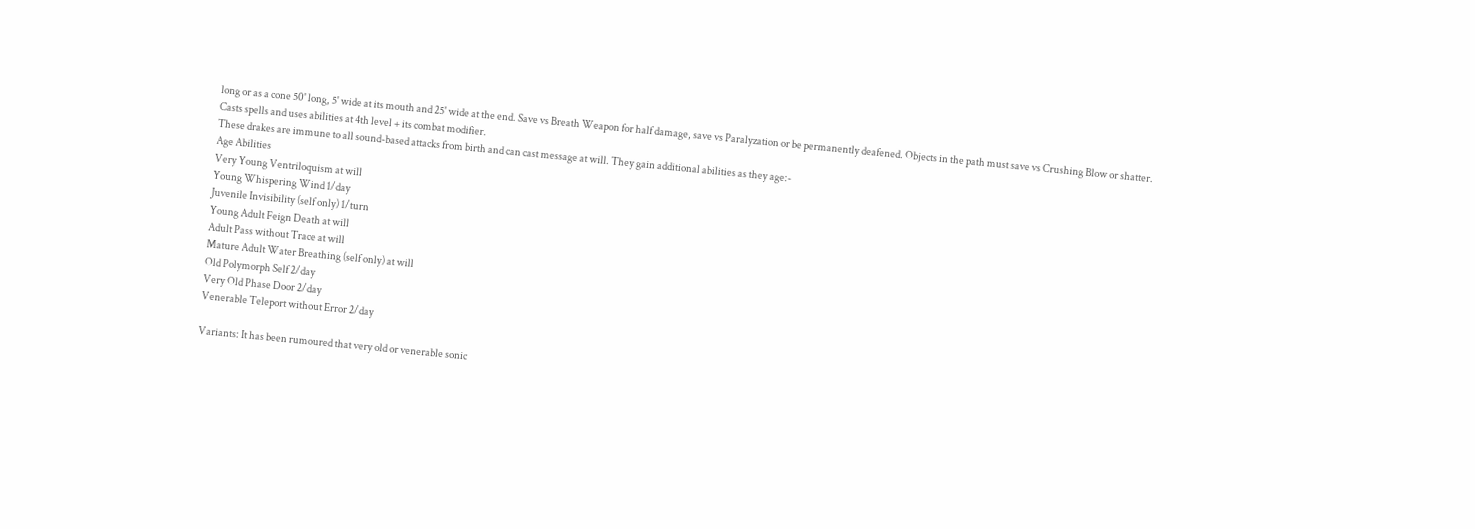long or as a cone 50' long, 5' wide at its mouth and 25' wide at the end. Save vs Breath Weapon for half damage, save vs Paralyzation or be permanently deafened. Objects in the path must save vs Crushing Blow or shatter.
Casts spells and uses abilities at 4th level + its combat modifier.
These drakes are immune to all sound-based attacks from birth and can cast message at will. They gain additional abilities as they age:-
Age Abilities
Very Young Ventriloquism at will
Young Whispering Wind 1/day
Juvenile Invisibility (self only) 1/turn
Young Adult Feign Death at will
Adult Pass without Trace at will
Mature Adult Water Breathing (self only) at will
Old Polymorph Self 2/day
Very Old Phase Door 2/day
Venerable Teleport without Error 2/day

Variants: It has been rumoured that very old or venerable sonic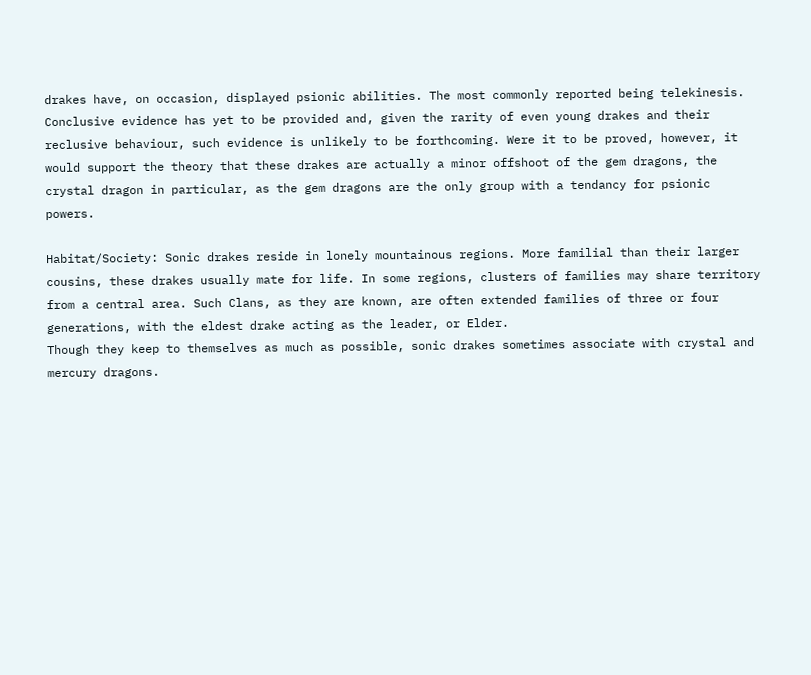drakes have, on occasion, displayed psionic abilities. The most commonly reported being telekinesis. Conclusive evidence has yet to be provided and, given the rarity of even young drakes and their reclusive behaviour, such evidence is unlikely to be forthcoming. Were it to be proved, however, it would support the theory that these drakes are actually a minor offshoot of the gem dragons, the crystal dragon in particular, as the gem dragons are the only group with a tendancy for psionic powers.

Habitat/Society: Sonic drakes reside in lonely mountainous regions. More familial than their larger cousins, these drakes usually mate for life. In some regions, clusters of families may share territory from a central area. Such Clans, as they are known, are often extended families of three or four generations, with the eldest drake acting as the leader, or Elder.
Though they keep to themselves as much as possible, sonic drakes sometimes associate with crystal and mercury dragons.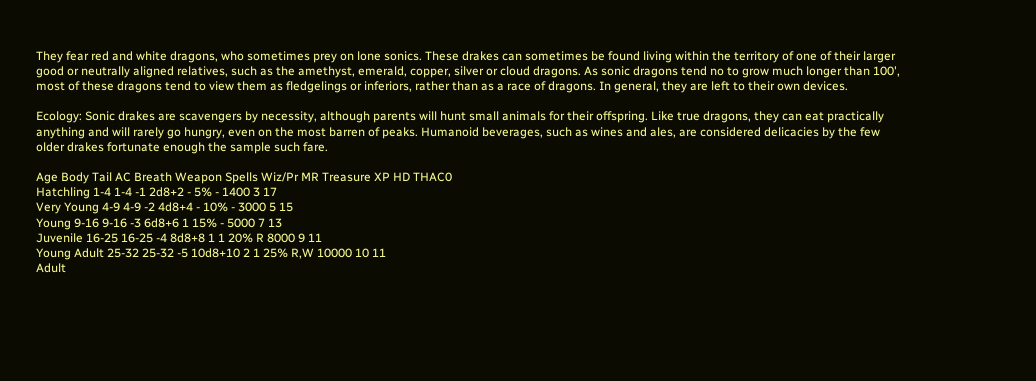They fear red and white dragons, who sometimes prey on lone sonics. These drakes can sometimes be found living within the territory of one of their larger good or neutrally aligned relatives, such as the amethyst, emerald, copper, silver or cloud dragons. As sonic dragons tend no to grow much longer than 100', most of these dragons tend to view them as fledgelings or inferiors, rather than as a race of dragons. In general, they are left to their own devices.

Ecology: Sonic drakes are scavengers by necessity, although parents will hunt small animals for their offspring. Like true dragons, they can eat practically anything and will rarely go hungry, even on the most barren of peaks. Humanoid beverages, such as wines and ales, are considered delicacies by the few older drakes fortunate enough the sample such fare.

Age Body Tail AC Breath Weapon Spells Wiz/Pr MR Treasure XP HD THAC0
Hatchling 1-4 1-4 -1 2d8+2 - 5% - 1400 3 17
Very Young 4-9 4-9 -2 4d8+4 - 10% - 3000 5 15
Young 9-16 9-16 -3 6d8+6 1 15% - 5000 7 13
Juvenile 16-25 16-25 -4 8d8+8 1 1 20% R 8000 9 11
Young Adult 25-32 25-32 -5 10d8+10 2 1 25% R,W 10000 10 11
Adult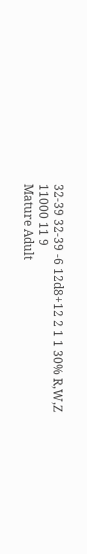32-39 32-39 -6 12d8+12 2 1 1 30% R,W,Z 11000 11 9
Mature Adult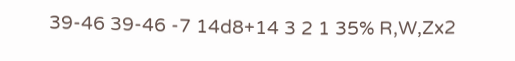39-46 39-46 -7 14d8+14 3 2 1 35% R,W,Zx2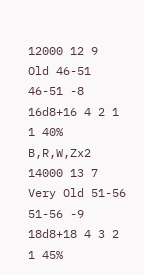12000 12 9
Old 46-51 46-51 -8 16d8+16 4 2 1 1 40% B,R,W,Zx2 14000 13 7
Very Old 51-56 51-56 -9 18d8+18 4 3 2 1 45%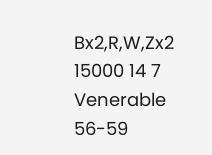Bx2,R,W,Zx2 15000 14 7
Venerable 56-59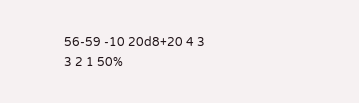56-59 -10 20d8+20 4 3 3 2 1 50%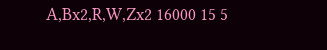A,Bx2,R,W,Zx2 16000 15 5